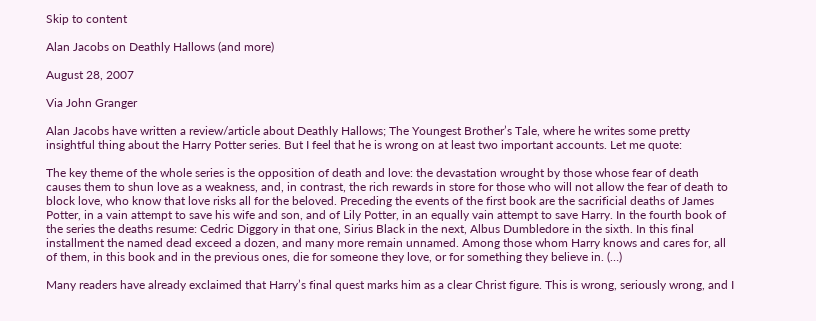Skip to content

Alan Jacobs on Deathly Hallows (and more)

August 28, 2007

Via John Granger

Alan Jacobs have written a review/article about Deathly Hallows; The Youngest Brother’s Tale, where he writes some pretty insightful thing about the Harry Potter series. But I feel that he is wrong on at least two important accounts. Let me quote:

The key theme of the whole series is the opposition of death and love: the devastation wrought by those whose fear of death causes them to shun love as a weakness, and, in contrast, the rich rewards in store for those who will not allow the fear of death to block love, who know that love risks all for the beloved. Preceding the events of the first book are the sacrificial deaths of James Potter, in a vain attempt to save his wife and son, and of Lily Potter, in an equally vain attempt to save Harry. In the fourth book of the series the deaths resume: Cedric Diggory in that one, Sirius Black in the next, Albus Dumbledore in the sixth. In this final installment the named dead exceed a dozen, and many more remain unnamed. Among those whom Harry knows and cares for, all of them, in this book and in the previous ones, die for someone they love, or for something they believe in. (…)

Many readers have already exclaimed that Harry’s final quest marks him as a clear Christ figure. This is wrong, seriously wrong, and I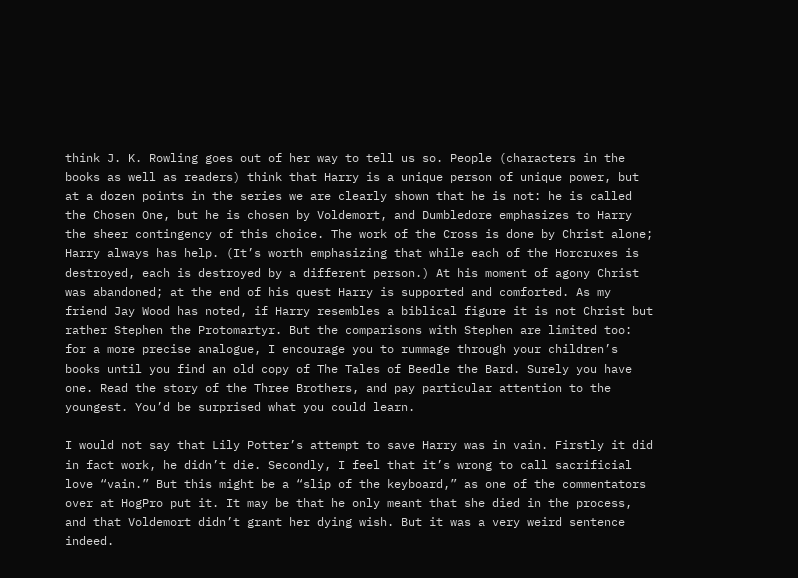think J. K. Rowling goes out of her way to tell us so. People (characters in the books as well as readers) think that Harry is a unique person of unique power, but at a dozen points in the series we are clearly shown that he is not: he is called the Chosen One, but he is chosen by Voldemort, and Dumbledore emphasizes to Harry the sheer contingency of this choice. The work of the Cross is done by Christ alone; Harry always has help. (It’s worth emphasizing that while each of the Horcruxes is destroyed, each is destroyed by a different person.) At his moment of agony Christ was abandoned; at the end of his quest Harry is supported and comforted. As my friend Jay Wood has noted, if Harry resembles a biblical figure it is not Christ but rather Stephen the Protomartyr. But the comparisons with Stephen are limited too: for a more precise analogue, I encourage you to rummage through your children’s books until you find an old copy of The Tales of Beedle the Bard. Surely you have one. Read the story of the Three Brothers, and pay particular attention to the youngest. You’d be surprised what you could learn.

I would not say that Lily Potter’s attempt to save Harry was in vain. Firstly it did in fact work, he didn’t die. Secondly, I feel that it’s wrong to call sacrificial love “vain.” But this might be a “slip of the keyboard,” as one of the commentators over at HogPro put it. It may be that he only meant that she died in the process, and that Voldemort didn’t grant her dying wish. But it was a very weird sentence indeed.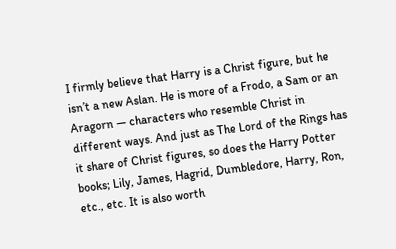I firmly believe that Harry is a Christ figure, but he isn’t a new Aslan. He is more of a Frodo, a Sam or an Aragorn — characters who resemble Christ in different ways. And just as The Lord of the Rings has it share of Christ figures, so does the Harry Potter books; Lily, James, Hagrid, Dumbledore, Harry, Ron, etc., etc. It is also worth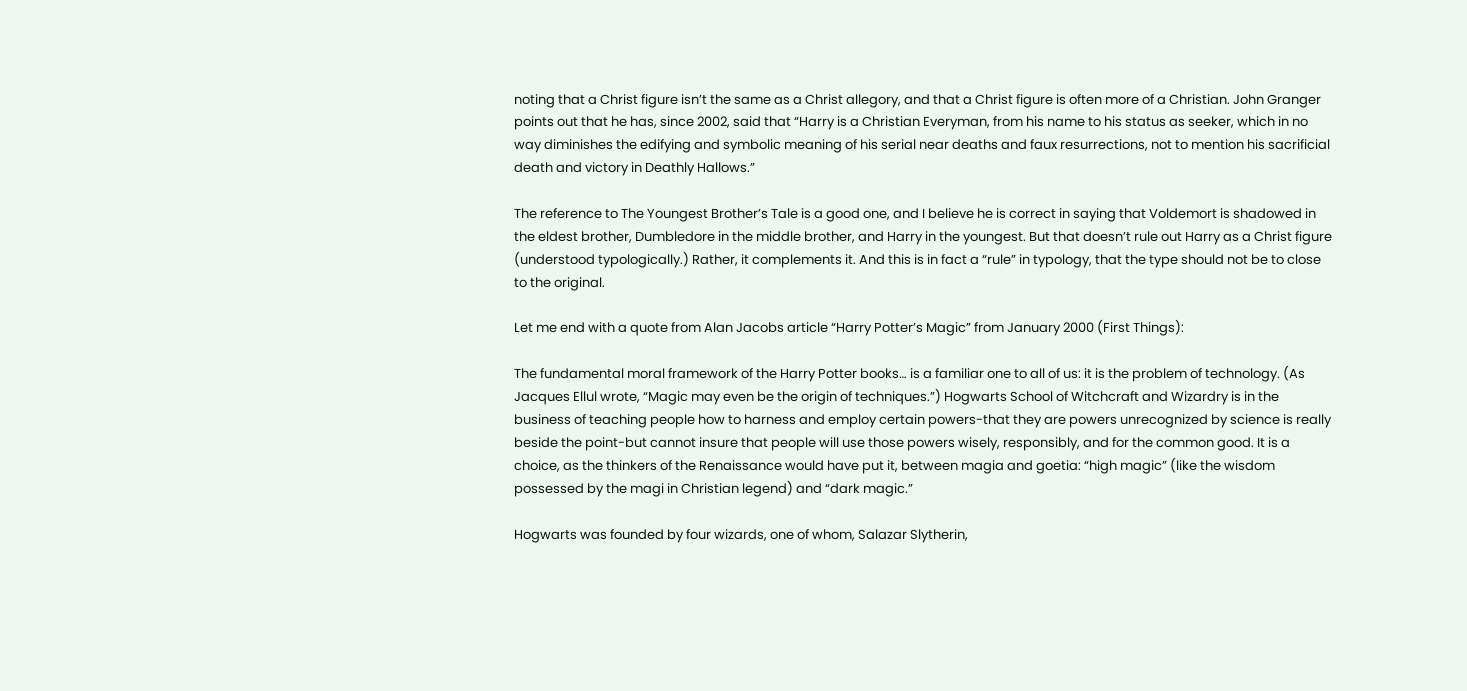noting that a Christ figure isn’t the same as a Christ allegory, and that a Christ figure is often more of a Christian. John Granger points out that he has, since 2002, said that “Harry is a Christian Everyman, from his name to his status as seeker, which in no way diminishes the edifying and symbolic meaning of his serial near deaths and faux resurrections, not to mention his sacrificial death and victory in Deathly Hallows.”

The reference to The Youngest Brother’s Tale is a good one, and I believe he is correct in saying that Voldemort is shadowed in the eldest brother, Dumbledore in the middle brother, and Harry in the youngest. But that doesn’t rule out Harry as a Christ figure (understood typologically.) Rather, it complements it. And this is in fact a “rule” in typology, that the type should not be to close to the original.

Let me end with a quote from Alan Jacobs article “Harry Potter’s Magic” from January 2000 (First Things):

The fundamental moral framework of the Harry Potter books… is a familiar one to all of us: it is the problem of technology. (As Jacques Ellul wrote, “Magic may even be the origin of techniques.”) Hogwarts School of Witchcraft and Wizardry is in the business of teaching people how to harness and employ certain powers-that they are powers unrecognized by science is really beside the point-but cannot insure that people will use those powers wisely, responsibly, and for the common good. It is a choice, as the thinkers of the Renaissance would have put it, between magia and goetia: “high magic” (like the wisdom possessed by the magi in Christian legend) and “dark magic.”

Hogwarts was founded by four wizards, one of whom, Salazar Slytherin,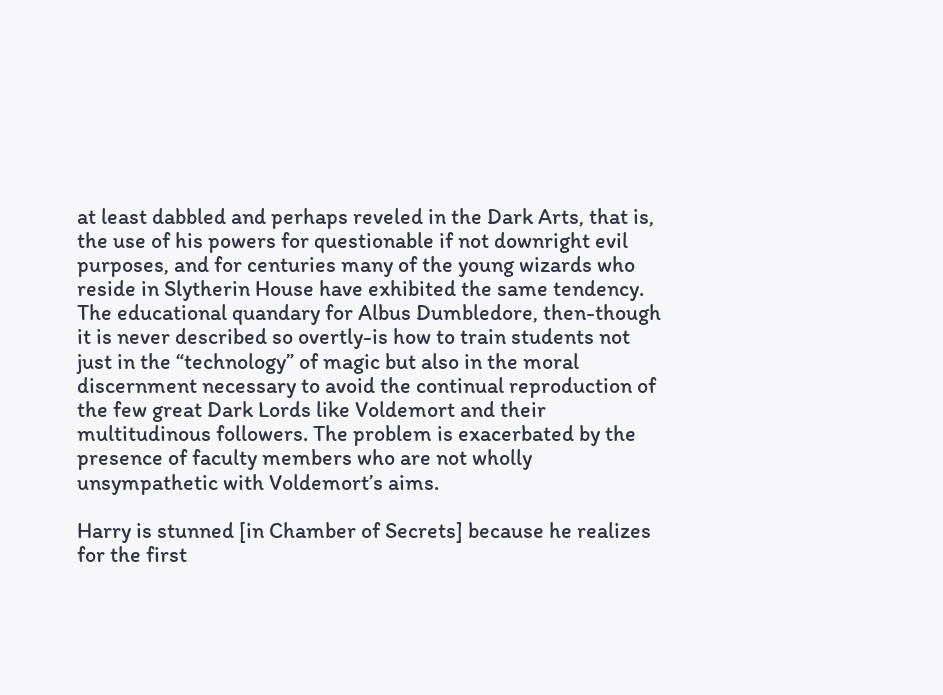at least dabbled and perhaps reveled in the Dark Arts, that is, the use of his powers for questionable if not downright evil purposes, and for centuries many of the young wizards who reside in Slytherin House have exhibited the same tendency. The educational quandary for Albus Dumbledore, then-though it is never described so overtly-is how to train students not just in the “technology” of magic but also in the moral discernment necessary to avoid the continual reproduction of the few great Dark Lords like Voldemort and their multitudinous followers. The problem is exacerbated by the presence of faculty members who are not wholly unsympathetic with Voldemort’s aims.

Harry is stunned [in Chamber of Secrets] because he realizes for the first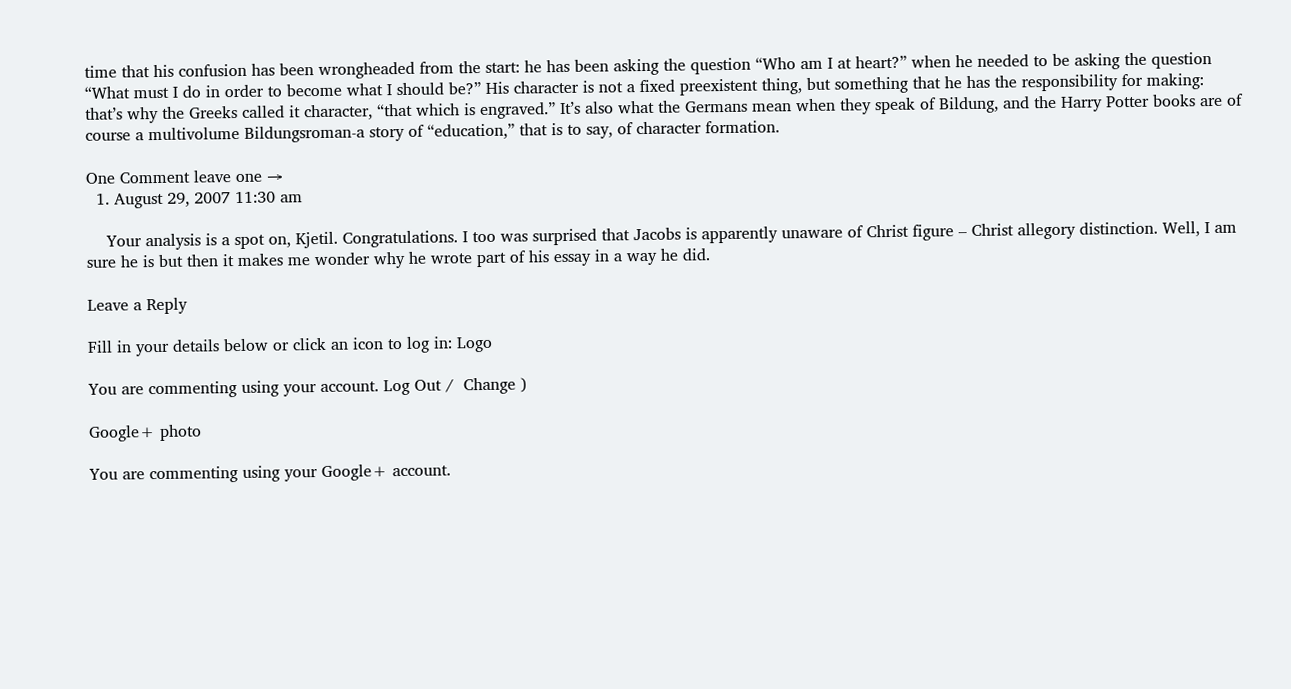time that his confusion has been wrongheaded from the start: he has been asking the question “Who am I at heart?” when he needed to be asking the question “What must I do in order to become what I should be?” His character is not a fixed preexistent thing, but something that he has the responsibility for making: that’s why the Greeks called it character, “that which is engraved.” It’s also what the Germans mean when they speak of Bildung, and the Harry Potter books are of course a multivolume Bildungsroman-a story of “education,” that is to say, of character formation.

One Comment leave one →
  1. August 29, 2007 11:30 am

    Your analysis is a spot on, Kjetil. Congratulations. I too was surprised that Jacobs is apparently unaware of Christ figure – Christ allegory distinction. Well, I am sure he is but then it makes me wonder why he wrote part of his essay in a way he did.

Leave a Reply

Fill in your details below or click an icon to log in: Logo

You are commenting using your account. Log Out /  Change )

Google+ photo

You are commenting using your Google+ account.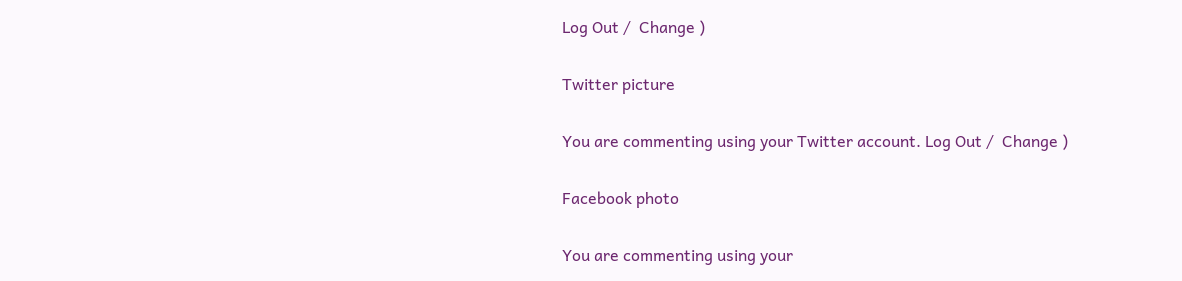Log Out /  Change )

Twitter picture

You are commenting using your Twitter account. Log Out /  Change )

Facebook photo

You are commenting using your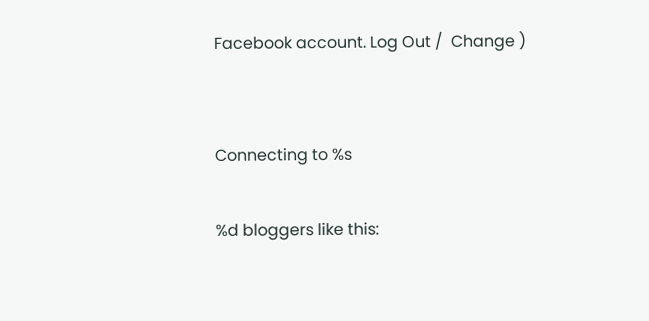Facebook account. Log Out /  Change )


Connecting to %s

%d bloggers like this: